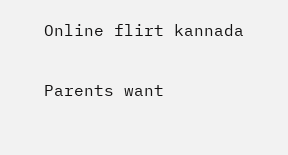Online flirt kannada

Parents want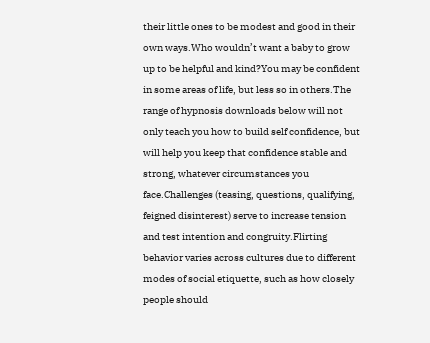their little ones to be modest and good in their own ways.Who wouldn’t want a baby to grow up to be helpful and kind?You may be confident in some areas of life, but less so in others.The range of hypnosis downloads below will not only teach you how to build self confidence, but will help you keep that confidence stable and strong, whatever circumstances you face.Challenges (teasing, questions, qualifying, feigned disinterest) serve to increase tension and test intention and congruity.Flirting behavior varies across cultures due to different modes of social etiquette, such as how closely people should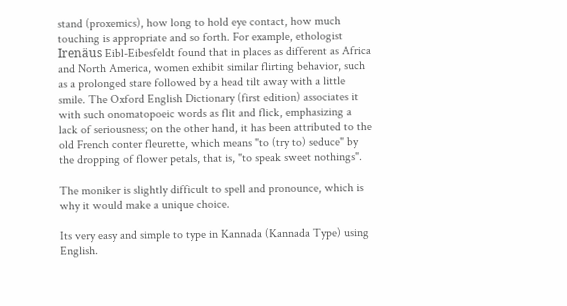stand (proxemics), how long to hold eye contact, how much touching is appropriate and so forth. For example, ethologist Irenäus Eibl-Eibesfeldt found that in places as different as Africa and North America, women exhibit similar flirting behavior, such as a prolonged stare followed by a head tilt away with a little smile. The Oxford English Dictionary (first edition) associates it with such onomatopoeic words as flit and flick, emphasizing a lack of seriousness; on the other hand, it has been attributed to the old French conter fleurette, which means "to (try to) seduce" by the dropping of flower petals, that is, "to speak sweet nothings".

The moniker is slightly difficult to spell and pronounce, which is why it would make a unique choice.

Its very easy and simple to type in Kannada (Kannada Type) using English.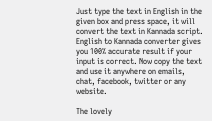Just type the text in English in the given box and press space, it will convert the text in Kannada script. English to Kannada converter gives you 100% accurate result if your input is correct. Now copy the text and use it anywhere on emails, chat, facebook, twitter or any website.

The lovely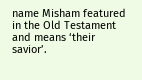name Misham featured in the Old Testament and means ‘their savior’.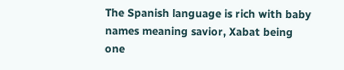The Spanish language is rich with baby names meaning savior, Xabat being one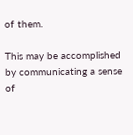of them.

This may be accomplished by communicating a sense of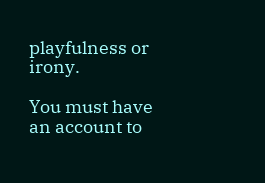playfulness or irony.

You must have an account to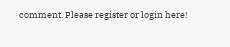comment. Please register or login here!